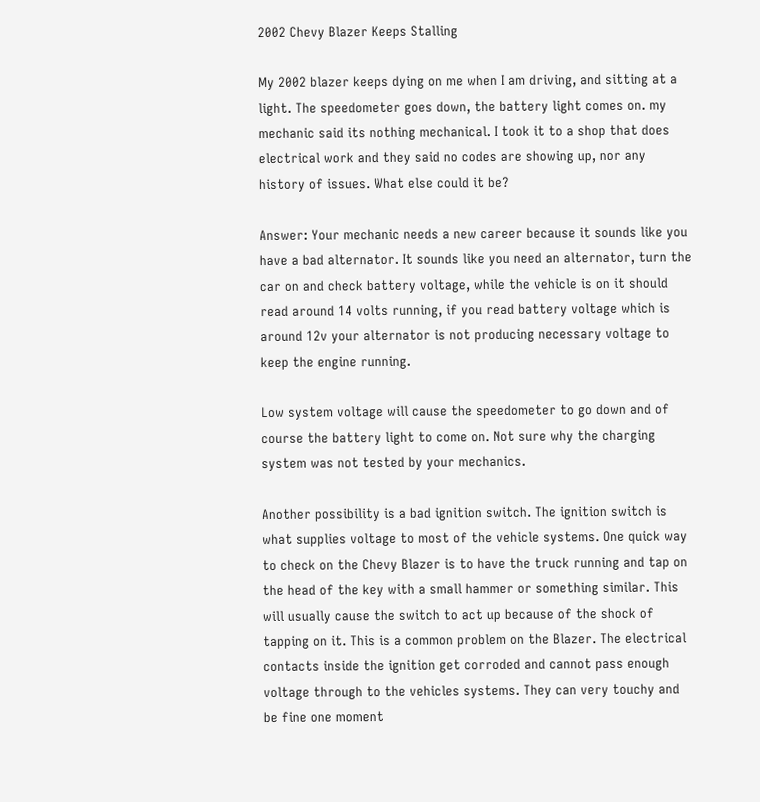2002 Chevy Blazer Keeps Stalling

My 2002 blazer keeps dying on me when I am driving, and sitting at a light. The speedometer goes down, the battery light comes on. my mechanic said its nothing mechanical. I took it to a shop that does electrical work and they said no codes are showing up, nor any history of issues. What else could it be?

Answer: Your mechanic needs a new career because it sounds like you have a bad alternator. It sounds like you need an alternator, turn the car on and check battery voltage, while the vehicle is on it should read around 14 volts running, if you read battery voltage which is around 12v your alternator is not producing necessary voltage to keep the engine running.

Low system voltage will cause the speedometer to go down and of course the battery light to come on. Not sure why the charging system was not tested by your mechanics.

Another possibility is a bad ignition switch. The ignition switch is what supplies voltage to most of the vehicle systems. One quick way to check on the Chevy Blazer is to have the truck running and tap on the head of the key with a small hammer or something similar. This will usually cause the switch to act up because of the shock of tapping on it. This is a common problem on the Blazer. The electrical contacts inside the ignition get corroded and cannot pass enough voltage through to the vehicles systems. They can very touchy and be fine one moment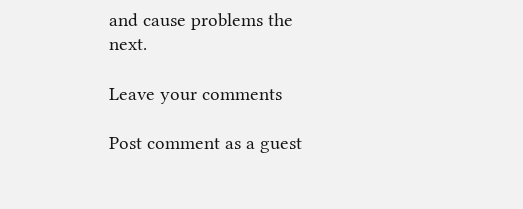and cause problems the next.

Leave your comments

Post comment as a guest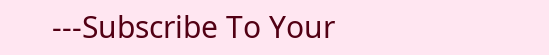---Subscribe To Your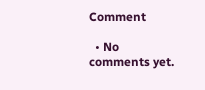Comment

  • No comments yet.